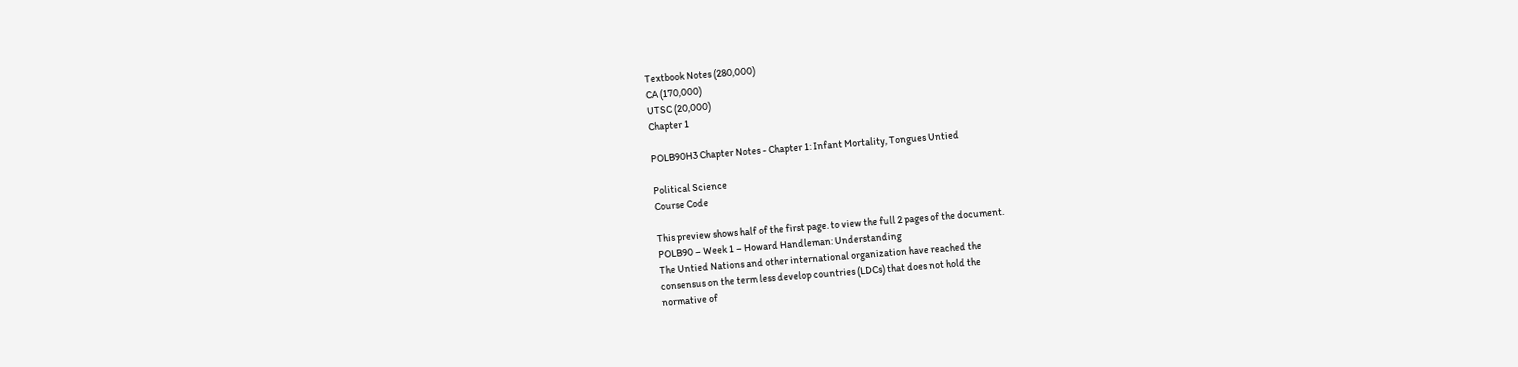Textbook Notes (280,000)
CA (170,000)
UTSC (20,000)
Chapter 1

POLB90H3 Chapter Notes - Chapter 1: Infant Mortality, Tongues Untied

Political Science
Course Code

This preview shows half of the first page. to view the full 2 pages of the document.
POLB90 – Week 1 – Howard Handleman: Understanding
The Untied Nations and other international organization have reached the
consensus on the term less develop countries (LDCs) that does not hold the
normative of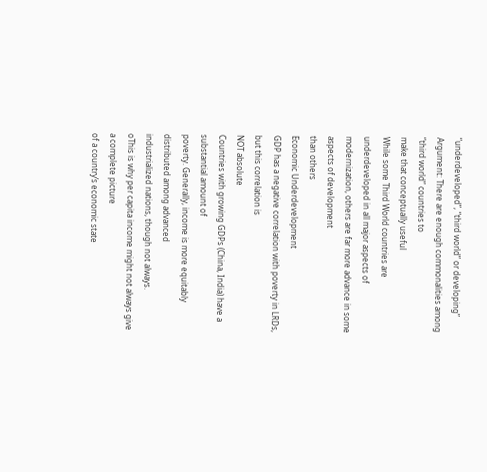“underdeveloped”, “third world” or developing”
Argument: There are enough commonalities among “third world” countries to
make that conceptually useful
While some Third World countries are underdeveloped in all major aspects of
modernization, others are far more advance in some aspects of development
than others
Economic Underdevelopment
GDP has a negative correlation with poverty in LRDs, but this correlation is
NOT absolute
Countries with growing GDPs (China, India) have a substantial amount of
poverty. Generally, income is more equitably distributed among advanced
industrialized nations, though not always.
oThis is why per capita income might not always give a complete picture
of a country’s economic state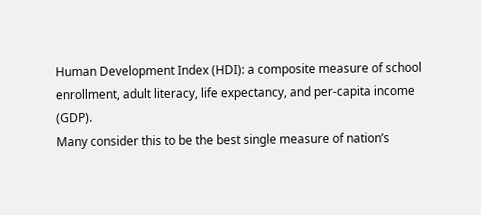Human Development Index (HDI): a composite measure of school
enrollment, adult literacy, life expectancy, and per-capita income (GDP).
Many consider this to be the best single measure of nation’s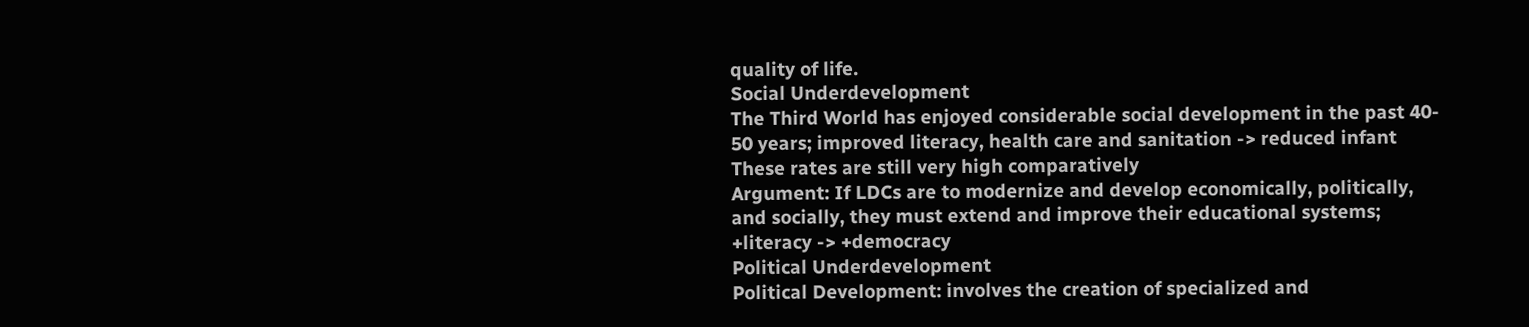quality of life.
Social Underdevelopment
The Third World has enjoyed considerable social development in the past 40-
50 years; improved literacy, health care and sanitation -> reduced infant
These rates are still very high comparatively
Argument: If LDCs are to modernize and develop economically, politically,
and socially, they must extend and improve their educational systems;
+literacy -> +democracy
Political Underdevelopment
Political Development: involves the creation of specialized and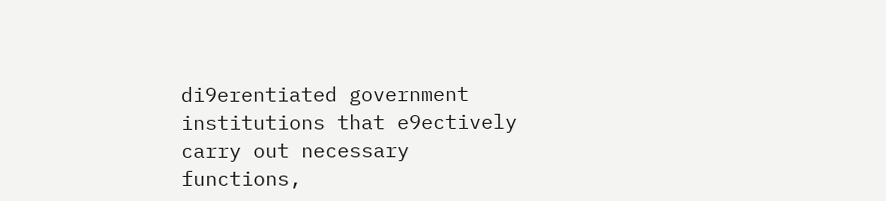di9erentiated government institutions that e9ectively carry out necessary
functions,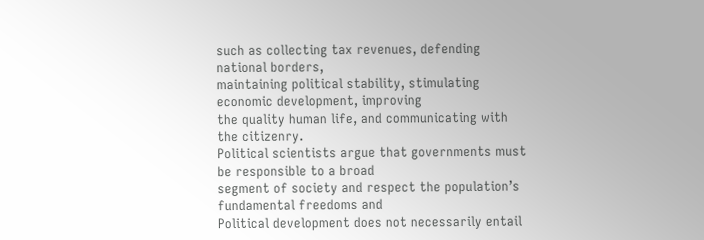such as collecting tax revenues, defending national borders,
maintaining political stability, stimulating economic development, improving
the quality human life, and communicating with the citizenry.
Political scientists argue that governments must be responsible to a broad
segment of society and respect the population’s fundamental freedoms and
Political development does not necessarily entail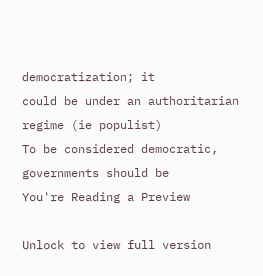democratization; it
could be under an authoritarian regime (ie populist)
To be considered democratic, governments should be
You're Reading a Preview

Unlock to view full version